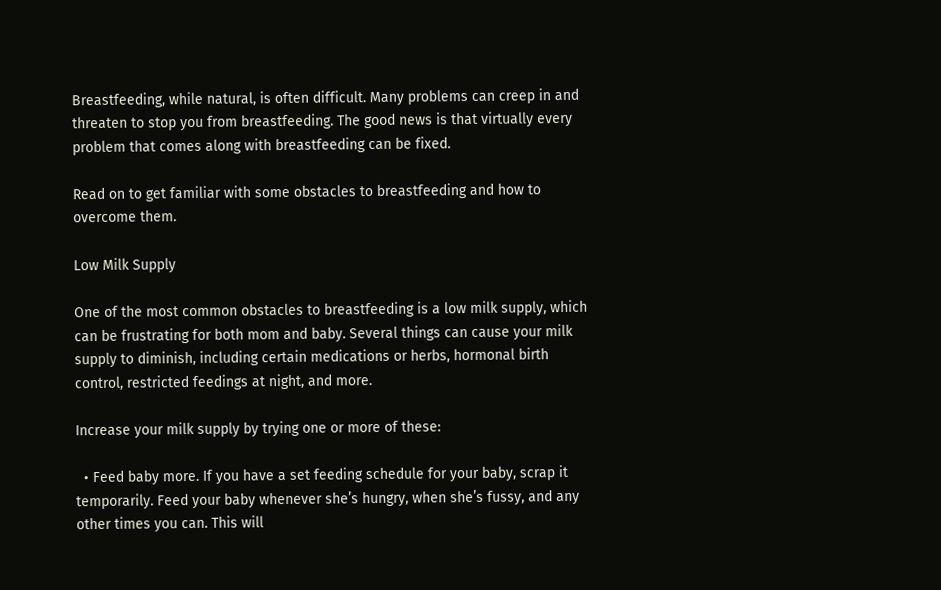Breastfeeding, while natural, is often difficult. Many problems can creep in and threaten to stop you from breastfeeding. The good news is that virtually every problem that comes along with breastfeeding can be fixed.

Read on to get familiar with some obstacles to breastfeeding and how to overcome them.

Low Milk Supply

One of the most common obstacles to breastfeeding is a low milk supply, which can be frustrating for both mom and baby. Several things can cause your milk supply to diminish, including certain medications or herbs, hormonal birth control, restricted feedings at night, and more.

Increase your milk supply by trying one or more of these:

  • Feed baby more. If you have a set feeding schedule for your baby, scrap it temporarily. Feed your baby whenever she’s hungry, when she’s fussy, and any other times you can. This will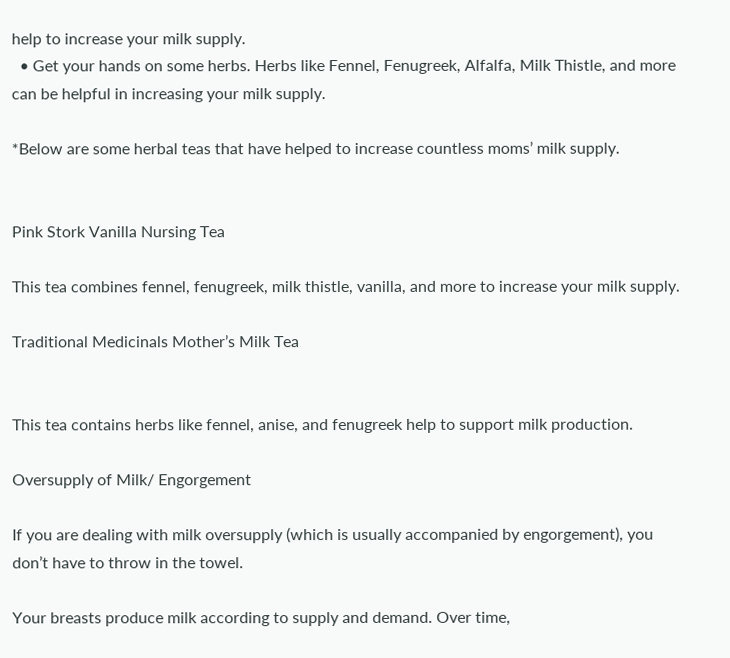help to increase your milk supply.
  • Get your hands on some herbs. Herbs like Fennel, Fenugreek, Alfalfa, Milk Thistle, and more can be helpful in increasing your milk supply.

*Below are some herbal teas that have helped to increase countless moms’ milk supply.


Pink Stork Vanilla Nursing Tea

This tea combines fennel, fenugreek, milk thistle, vanilla, and more to increase your milk supply.

Traditional Medicinals Mother’s Milk Tea


This tea contains herbs like fennel, anise, and fenugreek help to support milk production.

Oversupply of Milk/ Engorgement

If you are dealing with milk oversupply (which is usually accompanied by engorgement), you don’t have to throw in the towel.

Your breasts produce milk according to supply and demand. Over time,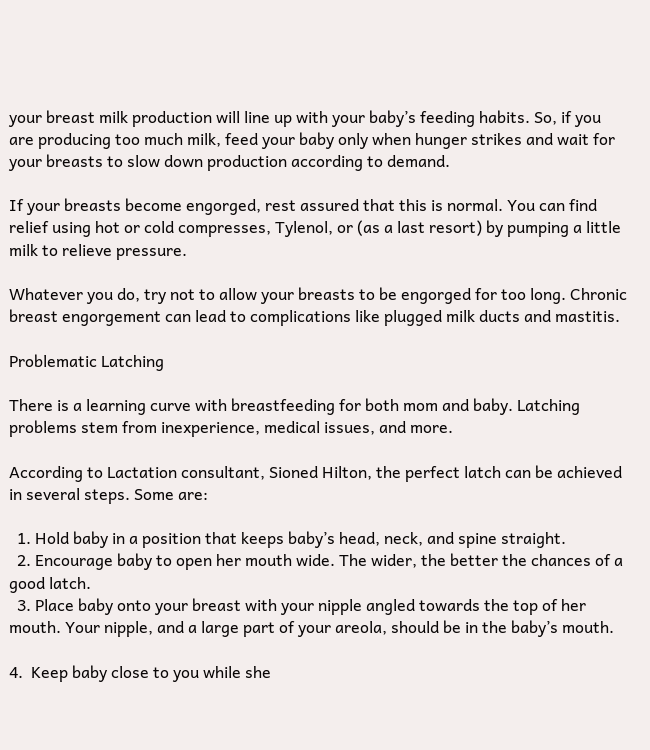your breast milk production will line up with your baby’s feeding habits. So, if you are producing too much milk, feed your baby only when hunger strikes and wait for your breasts to slow down production according to demand.

If your breasts become engorged, rest assured that this is normal. You can find relief using hot or cold compresses, Tylenol, or (as a last resort) by pumping a little milk to relieve pressure.

Whatever you do, try not to allow your breasts to be engorged for too long. Chronic breast engorgement can lead to complications like plugged milk ducts and mastitis.

Problematic Latching

There is a learning curve with breastfeeding for both mom and baby. Latching problems stem from inexperience, medical issues, and more.

According to Lactation consultant, Sioned Hilton, the perfect latch can be achieved in several steps. Some are:

  1. Hold baby in a position that keeps baby’s head, neck, and spine straight.
  2. Encourage baby to open her mouth wide. The wider, the better the chances of a good latch.
  3. Place baby onto your breast with your nipple angled towards the top of her mouth. Your nipple, and a large part of your areola, should be in the baby’s mouth.

4.  Keep baby close to you while she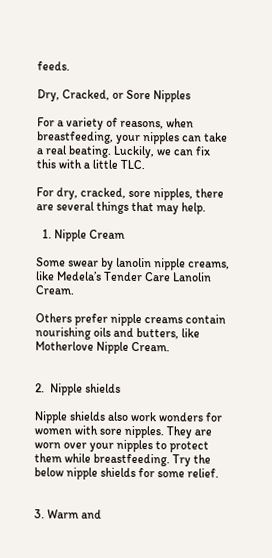feeds.

Dry, Cracked, or Sore Nipples

For a variety of reasons, when breastfeeding, your nipples can take a real beating. Luckily, we can fix this with a little TLC.

For dry, cracked, sore nipples, there are several things that may help.

  1. Nipple Cream

Some swear by lanolin nipple creams, like Medela’s Tender Care Lanolin Cream.

Others prefer nipple creams contain nourishing oils and butters, like Motherlove Nipple Cream.


2.  Nipple shields

Nipple shields also work wonders for women with sore nipples. They are worn over your nipples to protect them while breastfeeding. Try the below nipple shields for some relief.


3. Warm and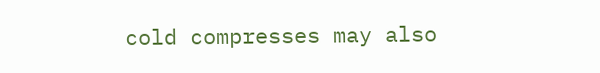cold compresses may also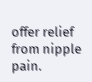offer relief from nipple pain.